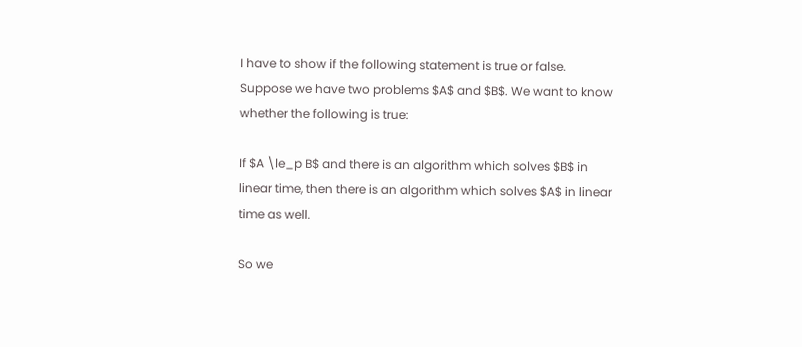I have to show if the following statement is true or false. Suppose we have two problems $A$ and $B$. We want to know whether the following is true:

If $A \le_p B$ and there is an algorithm which solves $B$ in linear time, then there is an algorithm which solves $A$ in linear time as well.

So we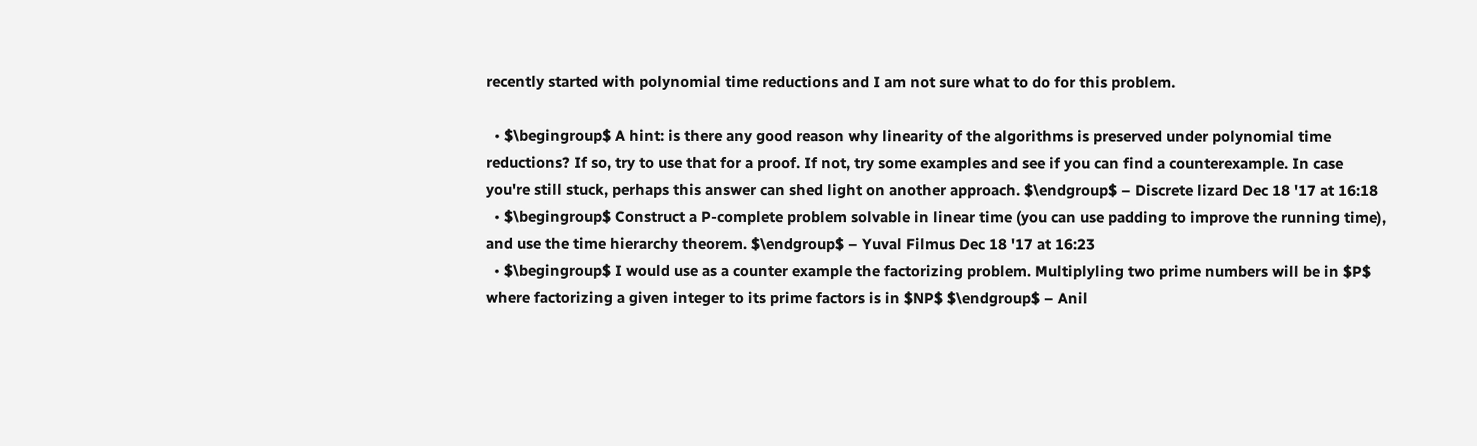recently started with polynomial time reductions and I am not sure what to do for this problem.

  • $\begingroup$ A hint: is there any good reason why linearity of the algorithms is preserved under polynomial time reductions? If so, try to use that for a proof. If not, try some examples and see if you can find a counterexample. In case you're still stuck, perhaps this answer can shed light on another approach. $\endgroup$ – Discrete lizard Dec 18 '17 at 16:18
  • $\begingroup$ Construct a P-complete problem solvable in linear time (you can use padding to improve the running time), and use the time hierarchy theorem. $\endgroup$ – Yuval Filmus Dec 18 '17 at 16:23
  • $\begingroup$ I would use as a counter example the factorizing problem. Multiplyling two prime numbers will be in $P$ where factorizing a given integer to its prime factors is in $NP$ $\endgroup$ – Anil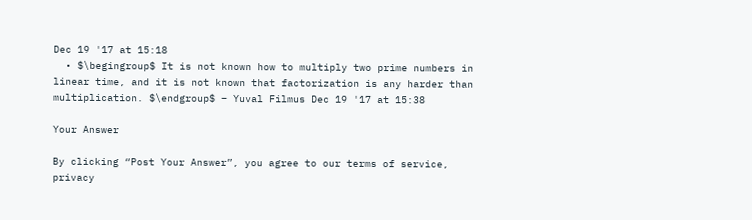Dec 19 '17 at 15:18
  • $\begingroup$ It is not known how to multiply two prime numbers in linear time, and it is not known that factorization is any harder than multiplication. $\endgroup$ – Yuval Filmus Dec 19 '17 at 15:38

Your Answer

By clicking “Post Your Answer”, you agree to our terms of service, privacy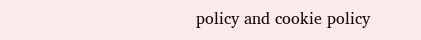policy and cookie policy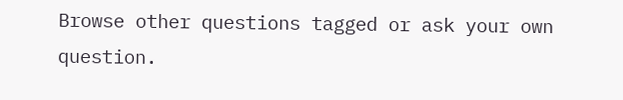Browse other questions tagged or ask your own question.